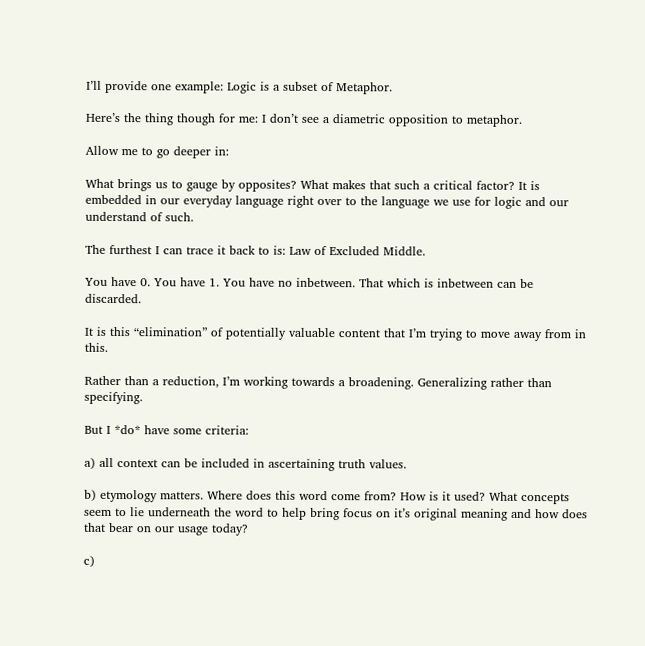I’ll provide one example: Logic is a subset of Metaphor.

Here’s the thing though for me: I don’t see a diametric opposition to metaphor.

Allow me to go deeper in:

What brings us to gauge by opposites? What makes that such a critical factor? It is embedded in our everyday language right over to the language we use for logic and our understand of such.

The furthest I can trace it back to is: Law of Excluded Middle.

You have 0. You have 1. You have no inbetween. That which is inbetween can be discarded.

It is this “elimination” of potentially valuable content that I’m trying to move away from in this.

Rather than a reduction, I’m working towards a broadening. Generalizing rather than specifying.

But I *do* have some criteria:

a) all context can be included in ascertaining truth values.

b) etymology matters. Where does this word come from? How is it used? What concepts seem to lie underneath the word to help bring focus on it’s original meaning and how does that bear on our usage today?

c)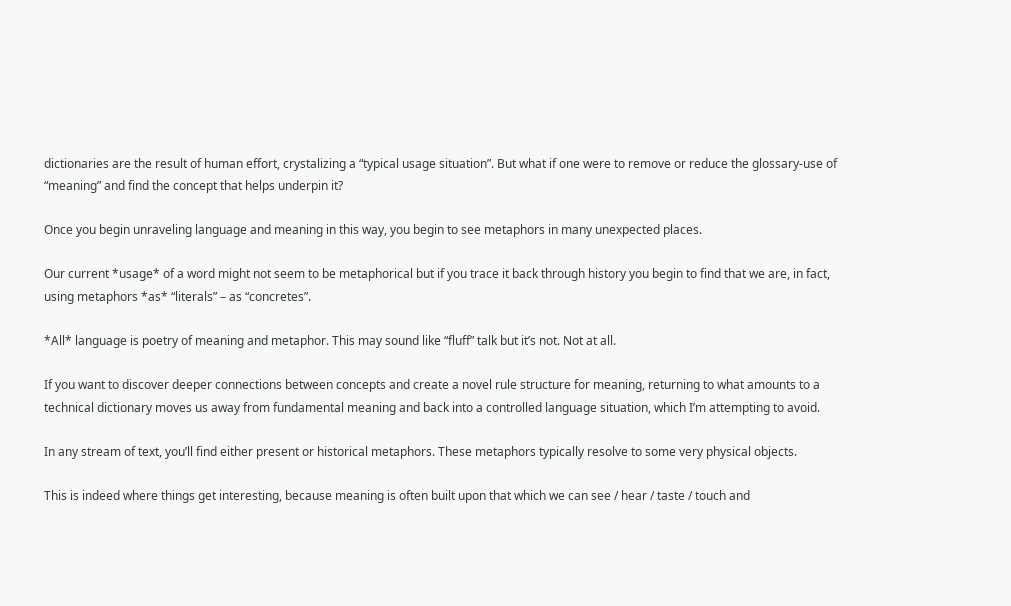dictionaries are the result of human effort, crystalizing a “typical usage situation”. But what if one were to remove or reduce the glossary-use of “meaning” and find the concept that helps underpin it?

Once you begin unraveling language and meaning in this way, you begin to see metaphors in many unexpected places.

Our current *usage* of a word might not seem to be metaphorical but if you trace it back through history you begin to find that we are, in fact, using metaphors *as* “literals” – as “concretes”.

*All* language is poetry of meaning and metaphor. This may sound like “fluff” talk but it’s not. Not at all.

If you want to discover deeper connections between concepts and create a novel rule structure for meaning, returning to what amounts to a technical dictionary moves us away from fundamental meaning and back into a controlled language situation, which I’m attempting to avoid.

In any stream of text, you’ll find either present or historical metaphors. These metaphors typically resolve to some very physical objects.

This is indeed where things get interesting, because meaning is often built upon that which we can see / hear / taste / touch and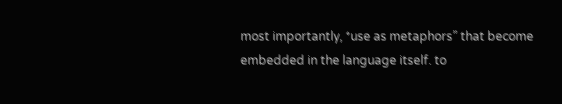most importantly, *use as metaphors” that become embedded in the language itself. to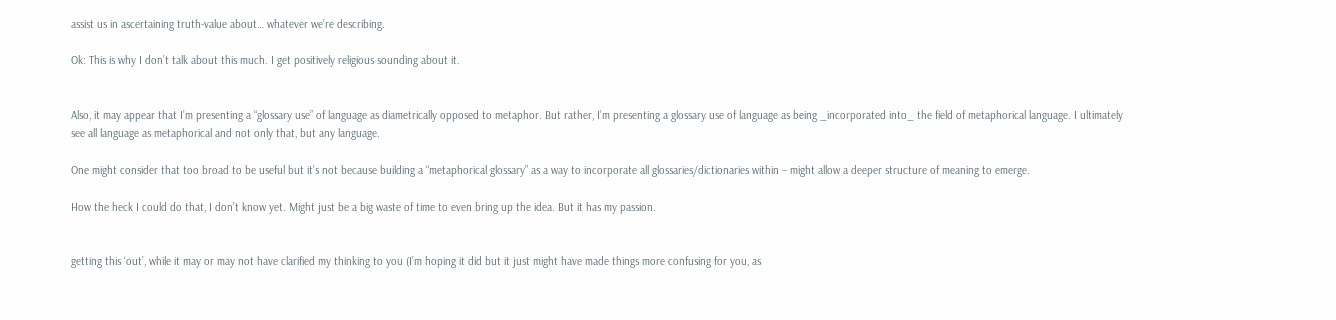assist us in ascertaining truth-value about… whatever we’re describing.

Ok: This is why I don’t talk about this much. I get positively religious sounding about it.


Also, it may appear that I’m presenting a “glossary use” of language as diametrically opposed to metaphor. But rather, I’m presenting a glossary use of language as being _incorporated into_ the field of metaphorical language. I ultimately see all language as metaphorical and not only that, but any language.

One might consider that too broad to be useful but it’s not because building a “metaphorical glossary” as a way to incorporate all glossaries/dictionaries within – might allow a deeper structure of meaning to emerge.

How the heck I could do that, I don’t know yet. Might just be a big waste of time to even bring up the idea. But it has my passion.


getting this ‘out’, while it may or may not have clarified my thinking to you (I’m hoping it did but it just might have made things more confusing for you, as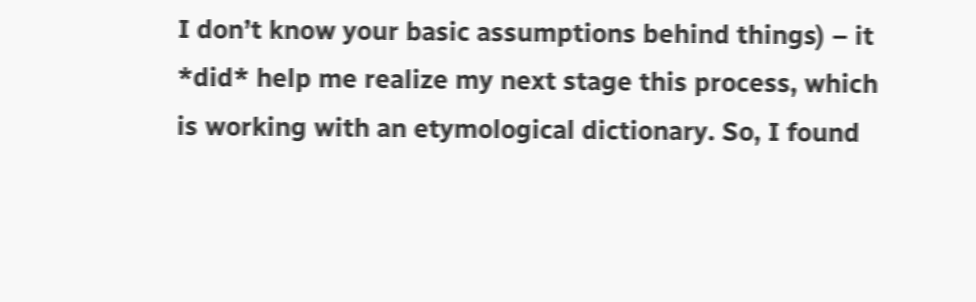I don’t know your basic assumptions behind things) – it *did* help me realize my next stage this process, which is working with an etymological dictionary. So, I found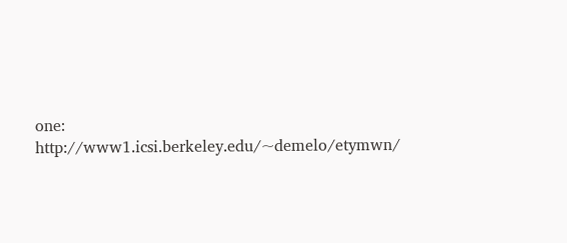one:
http://www1.icsi.berkeley.edu/~demelo/etymwn/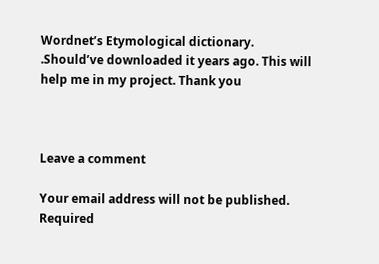Wordnet’s Etymological dictionary. .Should’ve downloaded it years ago. This will help me in my project. Thank you



Leave a comment

Your email address will not be published. Required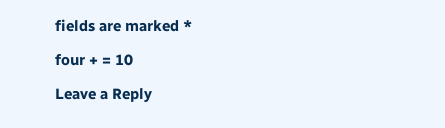fields are marked *

four + = 10

Leave a Reply